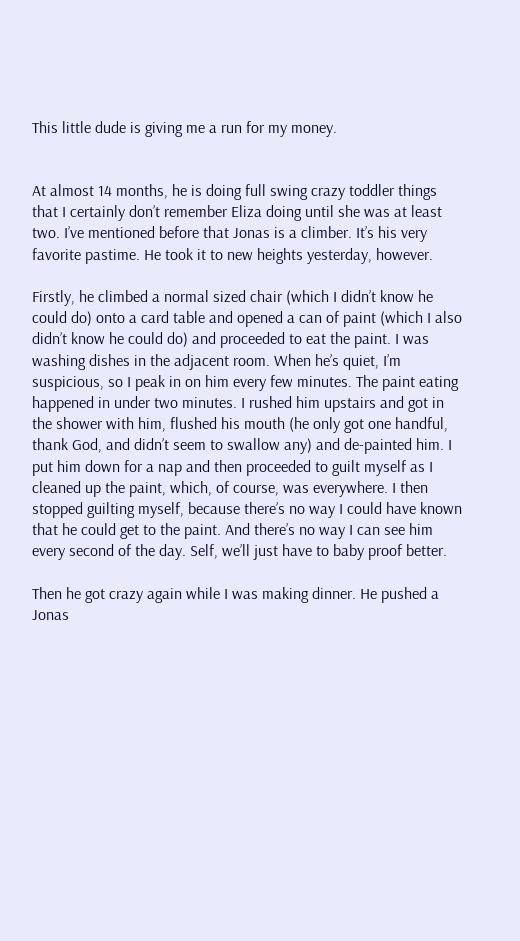This little dude is giving me a run for my money.


At almost 14 months, he is doing full swing crazy toddler things that I certainly don’t remember Eliza doing until she was at least two. I’ve mentioned before that Jonas is a climber. It’s his very favorite pastime. He took it to new heights yesterday, however.

Firstly, he climbed a normal sized chair (which I didn’t know he could do) onto a card table and opened a can of paint (which I also didn’t know he could do) and proceeded to eat the paint. I was washing dishes in the adjacent room. When he’s quiet, I’m suspicious, so I peak in on him every few minutes. The paint eating happened in under two minutes. I rushed him upstairs and got in the shower with him, flushed his mouth (he only got one handful, thank God, and didn’t seem to swallow any) and de-painted him. I put him down for a nap and then proceeded to guilt myself as I cleaned up the paint, which, of course, was everywhere. I then stopped guilting myself, because there’s no way I could have known that he could get to the paint. And there’s no way I can see him every second of the day. Self, we’ll just have to baby proof better.

Then he got crazy again while I was making dinner. He pushed a Jonas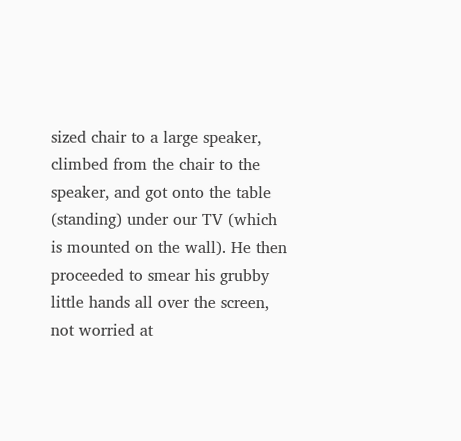sized chair to a large speaker, climbed from the chair to the speaker, and got onto the table (standing) under our TV (which is mounted on the wall). He then proceeded to smear his grubby little hands all over the screen, not worried at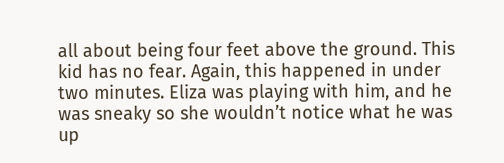all about being four feet above the ground. This kid has no fear. Again, this happened in under two minutes. Eliza was playing with him, and he was sneaky so she wouldn’t notice what he was up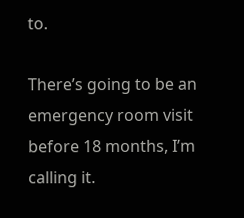to.

There’s going to be an emergency room visit before 18 months, I’m calling it.